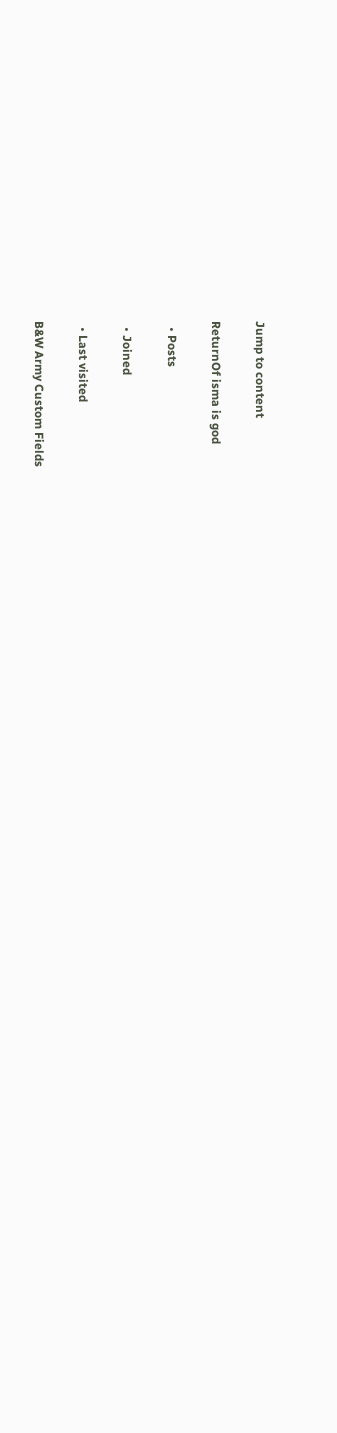Jump to content

ReturnOf isma is god

  • Posts

  • Joined

  • Last visited

B&W Army Custom Fields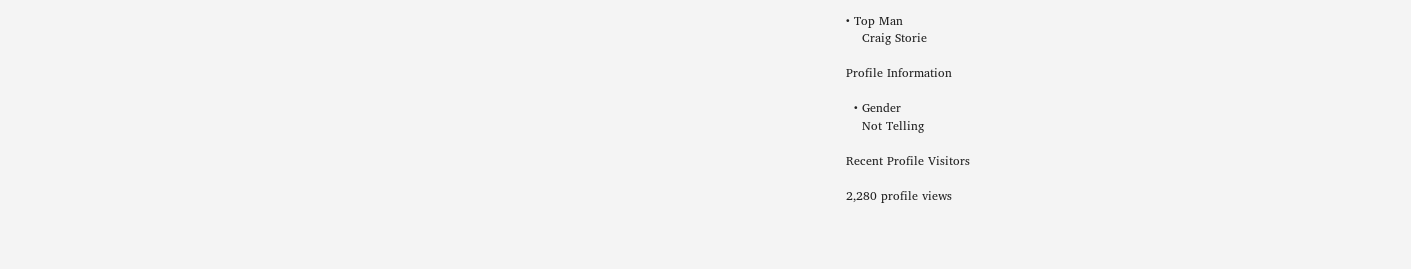• Top Man
    Craig Storie

Profile Information

  • Gender
    Not Telling

Recent Profile Visitors

2,280 profile views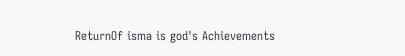ReturnOf isma is god's Achievements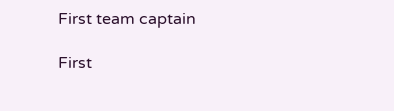First team captain

First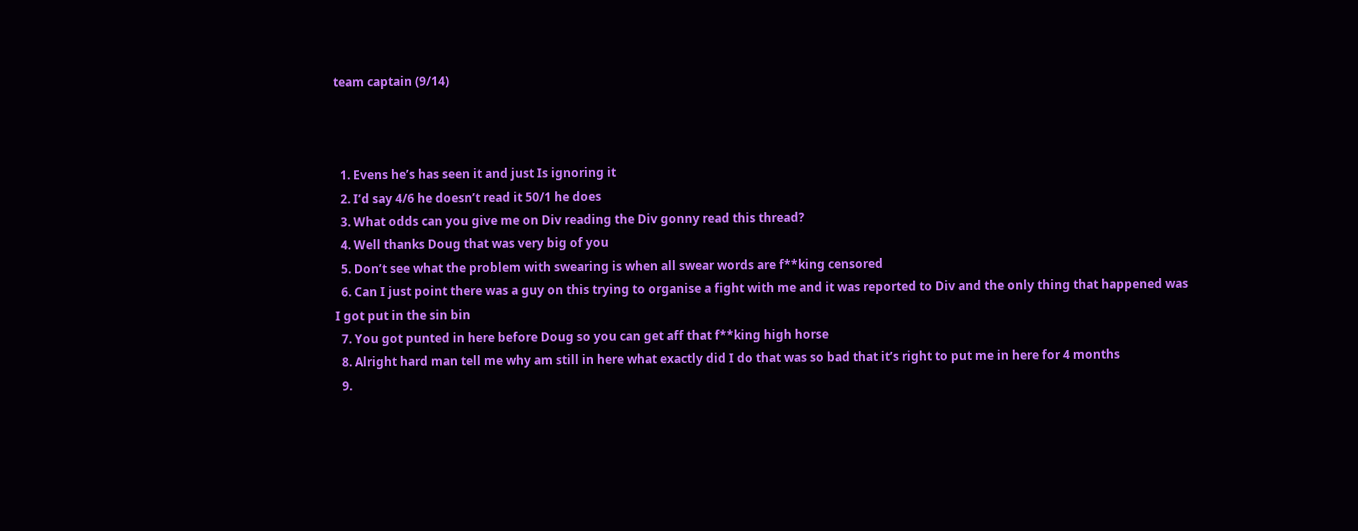team captain (9/14)



  1. Evens he’s has seen it and just Is ignoring it
  2. I’d say 4/6 he doesn’t read it 50/1 he does
  3. What odds can you give me on Div reading the Div gonny read this thread?
  4. Well thanks Doug that was very big of you
  5. Don’t see what the problem with swearing is when all swear words are f**king censored
  6. Can I just point there was a guy on this trying to organise a fight with me and it was reported to Div and the only thing that happened was I got put in the sin bin
  7. You got punted in here before Doug so you can get aff that f**king high horse
  8. Alright hard man tell me why am still in here what exactly did I do that was so bad that it’s right to put me in here for 4 months
  9.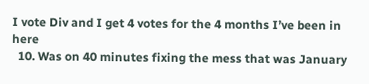I vote Div and I get 4 votes for the 4 months I’ve been in here
  10. Was on 40 minutes fixing the mess that was January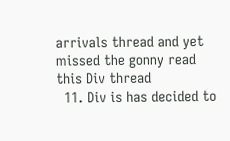arrivals thread and yet missed the gonny read this Div thread
  11. Div is has decided to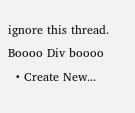ignore this thread. Boooo Div boooo
  • Create New...